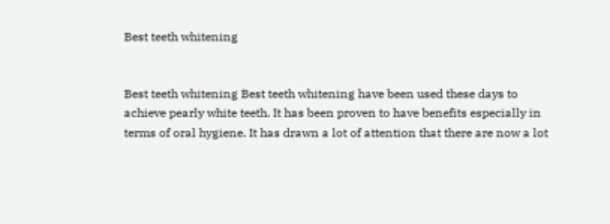Best teeth whitening


Best teeth whitening Best teeth whitening have been used these days to achieve pearly white teeth. It has been proven to have benefits especially in terms of oral hygiene. It has drawn a lot of attention that there are now a lot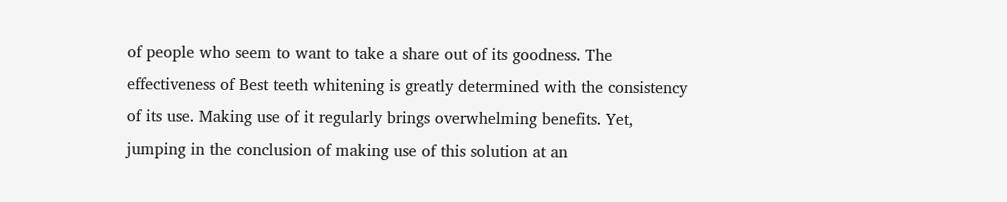of people who seem to want to take a share out of its goodness. The effectiveness of Best teeth whitening is greatly determined with the consistency of its use. Making use of it regularly brings overwhelming benefits. Yet, jumping in the conclusion of making use of this solution at an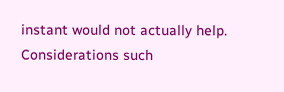instant would not actually help. Considerations such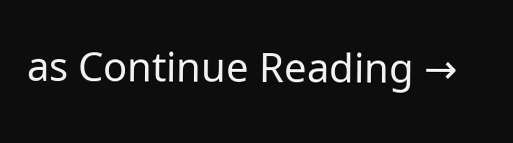as Continue Reading →